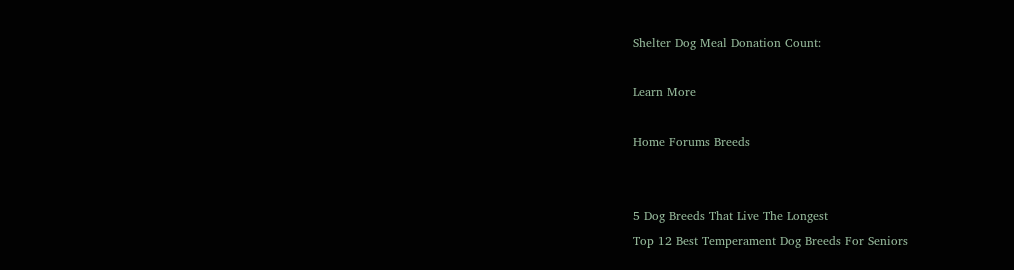Shelter Dog Meal Donation Count:

Learn More

Home Forums Breeds


5 Dog Breeds That Live The Longest
Top 12 Best Temperament Dog Breeds For Seniors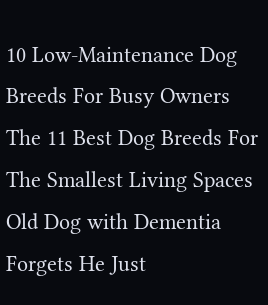10 Low-Maintenance Dog Breeds For Busy Owners
The 11 Best Dog Breeds For The Smallest Living Spaces
Old Dog with Dementia Forgets He Just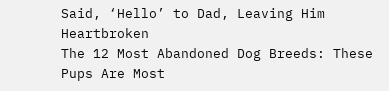Said, ‘Hello’ to Dad, Leaving Him Heartbroken
The 12 Most Abandoned Dog Breeds: These Pups Are Most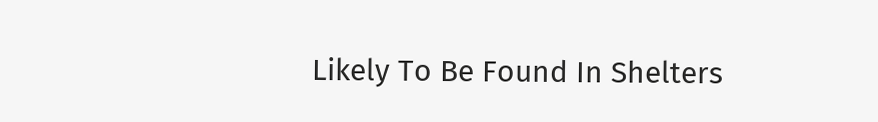Likely To Be Found In Shelters